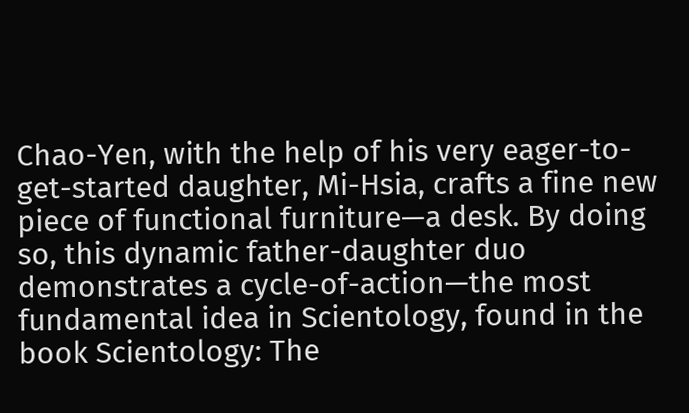Chao-Yen, with the help of his very eager-to-get-started daughter, Mi-Hsia, crafts a fine new piece of functional furniture—a desk. By doing so, this dynamic father-daughter duo demonstrates a cycle-of-action—the most fundamental idea in Scientology, found in the book Scientology: The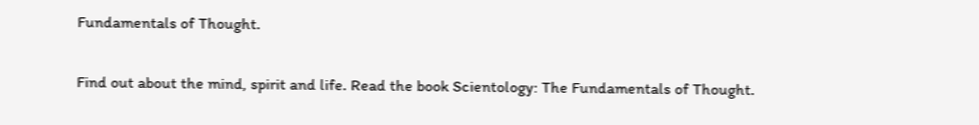Fundamentals of Thought.

Find out about the mind, spirit and life. Read the book Scientology: The Fundamentals of Thought.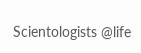Scientologists @life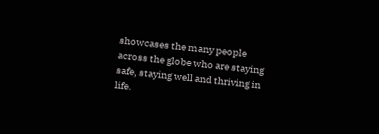showcases the many people across the globe who are staying safe, staying well and thriving in life.